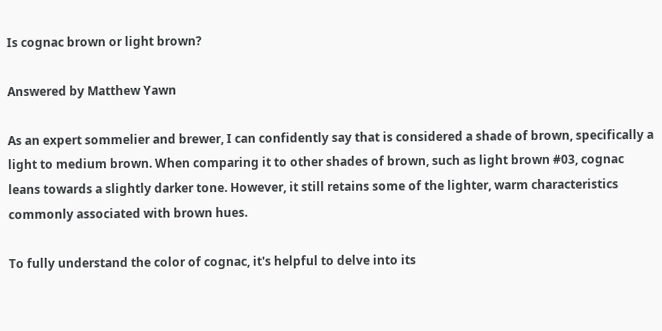Is cognac brown or light brown?

Answered by Matthew Yawn

As an expert sommelier and brewer, I can confidently say that is considered a shade of brown, specifically a light to medium brown. When comparing it to other shades of brown, such as light brown #03, cognac leans towards a slightly darker tone. However, it still retains some of the lighter, warm characteristics commonly associated with brown hues.

To fully understand the color of cognac, it's helpful to delve into its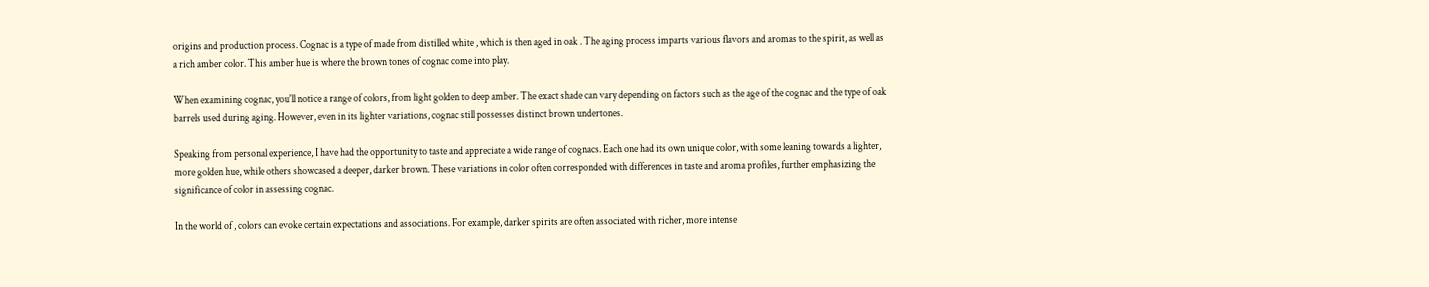origins and production process. Cognac is a type of made from distilled white , which is then aged in oak . The aging process imparts various flavors and aromas to the spirit, as well as a rich amber color. This amber hue is where the brown tones of cognac come into play.

When examining cognac, you'll notice a range of colors, from light golden to deep amber. The exact shade can vary depending on factors such as the age of the cognac and the type of oak barrels used during aging. However, even in its lighter variations, cognac still possesses distinct brown undertones.

Speaking from personal experience, I have had the opportunity to taste and appreciate a wide range of cognacs. Each one had its own unique color, with some leaning towards a lighter, more golden hue, while others showcased a deeper, darker brown. These variations in color often corresponded with differences in taste and aroma profiles, further emphasizing the significance of color in assessing cognac.

In the world of , colors can evoke certain expectations and associations. For example, darker spirits are often associated with richer, more intense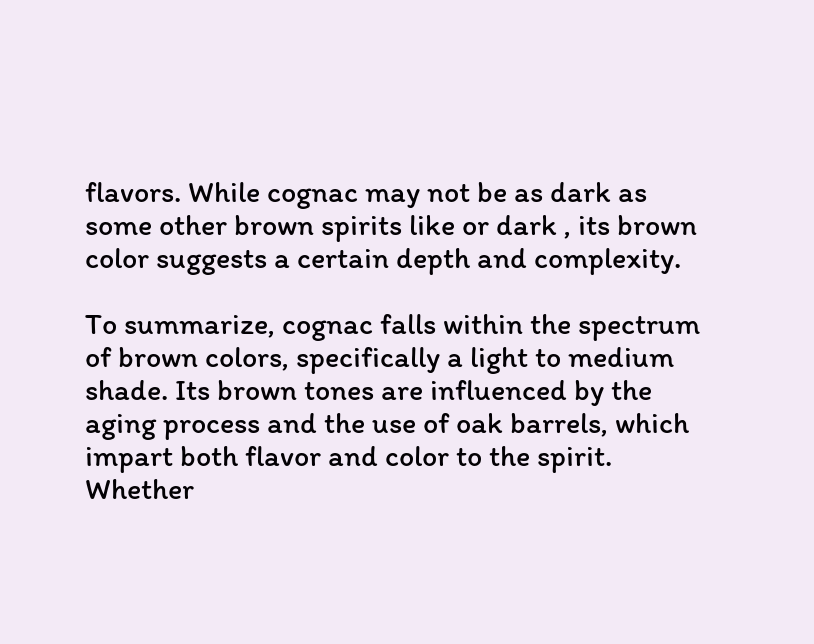flavors. While cognac may not be as dark as some other brown spirits like or dark , its brown color suggests a certain depth and complexity.

To summarize, cognac falls within the spectrum of brown colors, specifically a light to medium shade. Its brown tones are influenced by the aging process and the use of oak barrels, which impart both flavor and color to the spirit. Whether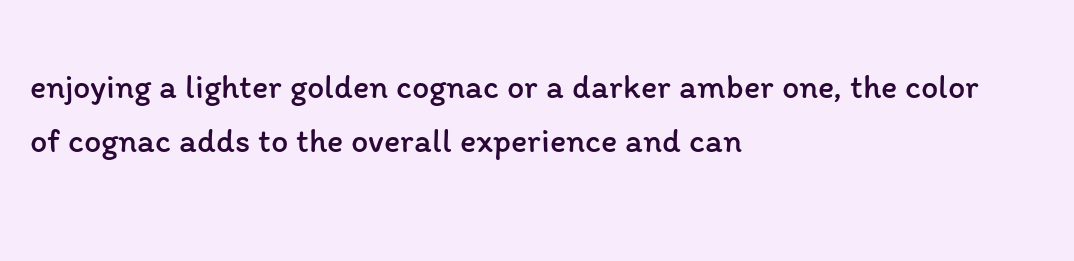enjoying a lighter golden cognac or a darker amber one, the color of cognac adds to the overall experience and can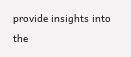provide insights into the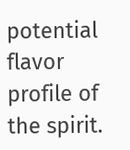potential flavor profile of the spirit.